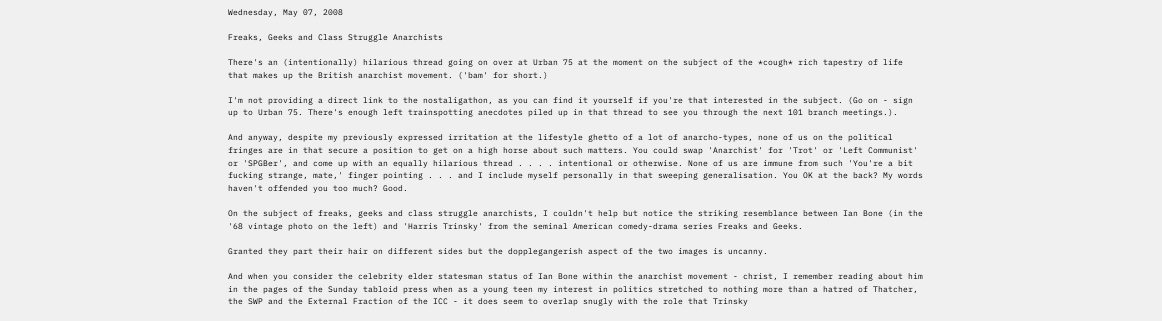Wednesday, May 07, 2008

Freaks, Geeks and Class Struggle Anarchists

There's an (intentionally) hilarious thread going on over at Urban 75 at the moment on the subject of the *cough* rich tapestry of life that makes up the British anarchist movement. ('bam' for short.)

I'm not providing a direct link to the nostaligathon, as you can find it yourself if you're that interested in the subject. (Go on - sign up to Urban 75. There's enough left trainspotting anecdotes piled up in that thread to see you through the next 101 branch meetings.).

And anyway, despite my previously expressed irritation at the lifestyle ghetto of a lot of anarcho-types, none of us on the political fringes are in that secure a position to get on a high horse about such matters. You could swap 'Anarchist' for 'Trot' or 'Left Communist' or 'SPGBer', and come up with an equally hilarious thread . . . . intentional or otherwise. None of us are immune from such 'You're a bit fucking strange, mate,' finger pointing . . . and I include myself personally in that sweeping generalisation. You OK at the back? My words haven't offended you too much? Good.

On the subject of freaks, geeks and class struggle anarchists, I couldn't help but notice the striking resemblance between Ian Bone (in the '68 vintage photo on the left) and 'Harris Trinsky' from the seminal American comedy-drama series Freaks and Geeks.

Granted they part their hair on different sides but the dopplegangerish aspect of the two images is uncanny.

And when you consider the celebrity elder statesman status of Ian Bone within the anarchist movement - christ, I remember reading about him in the pages of the Sunday tabloid press when as a young teen my interest in politics stretched to nothing more than a hatred of Thatcher, the SWP and the External Fraction of the ICC - it does seem to overlap snugly with the role that Trinsky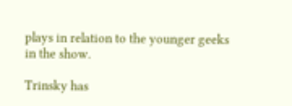plays in relation to the younger geeks in the show.

Trinsky has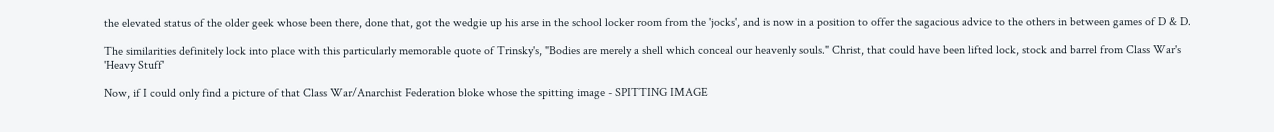the elevated status of the older geek whose been there, done that, got the wedgie up his arse in the school locker room from the 'jocks', and is now in a position to offer the sagacious advice to the others in between games of D & D.

The similarities definitely lock into place with this particularly memorable quote of Trinsky's, "Bodies are merely a shell which conceal our heavenly souls." Christ, that could have been lifted lock, stock and barrel from Class War's 'Heavy Stuff'

Now, if I could only find a picture of that Class War/Anarchist Federation bloke whose the spitting image - SPITTING IMAGE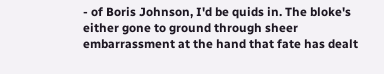- of Boris Johnson, I'd be quids in. The bloke's either gone to ground through sheer embarrassment at the hand that fate has dealt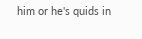him or he's quids in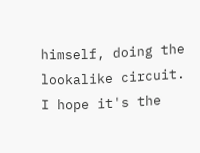himself, doing the lookalike circuit. I hope it's the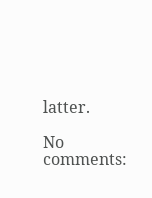latter.

No comments: